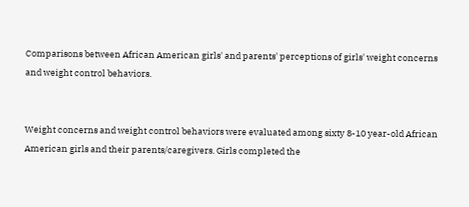Comparisons between African American girls' and parents' perceptions of girls' weight concerns and weight control behaviors.


Weight concerns and weight control behaviors were evaluated among sixty 8-10 year-old African American girls and their parents/caregivers. Girls completed the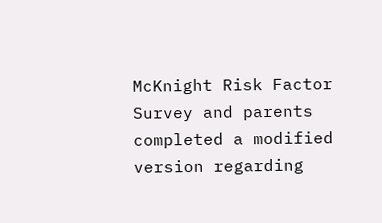McKnight Risk Factor Survey and parents completed a modified version regarding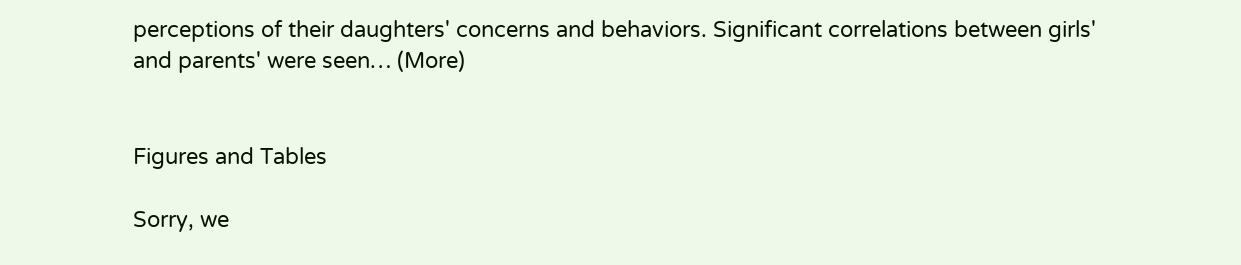perceptions of their daughters' concerns and behaviors. Significant correlations between girls' and parents' were seen… (More)


Figures and Tables

Sorry, we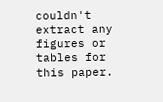couldn't extract any figures or tables for this paper.